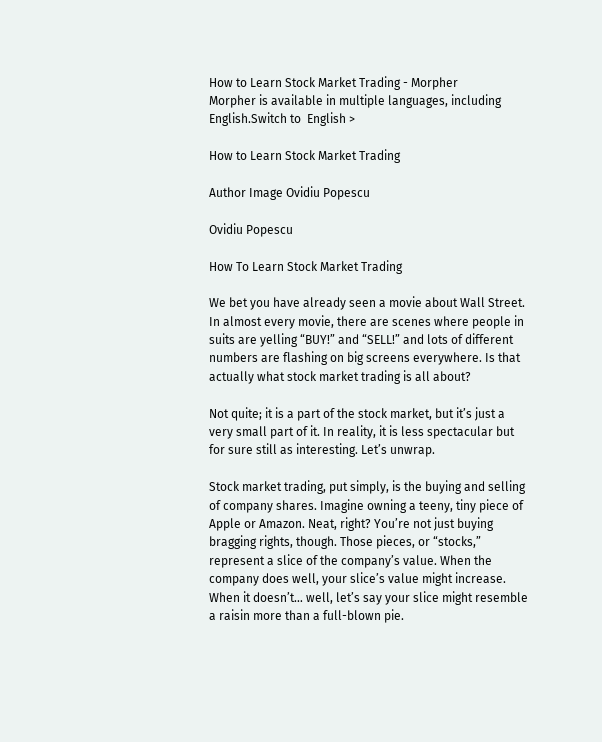How to Learn Stock Market Trading - Morpher
Morpher is available in multiple languages, including English.Switch to  English >

How to Learn Stock Market Trading

Author Image Ovidiu Popescu

Ovidiu Popescu

How To Learn Stock Market Trading

We bet you have already seen a movie about Wall Street. In almost every movie, there are scenes where people in suits are yelling “BUY!” and “SELL!” and lots of different numbers are flashing on big screens everywhere. Is that actually what stock market trading is all about?

Not quite; it is a part of the stock market, but it’s just a very small part of it. In reality, it is less spectacular but for sure still as interesting. Let’s unwrap.

Stock market trading, put simply, is the buying and selling of company shares. Imagine owning a teeny, tiny piece of Apple or Amazon. Neat, right? You’re not just buying bragging rights, though. Those pieces, or “stocks,” represent a slice of the company’s value. When the company does well, your slice’s value might increase. When it doesn’t… well, let’s say your slice might resemble a raisin more than a full-blown pie.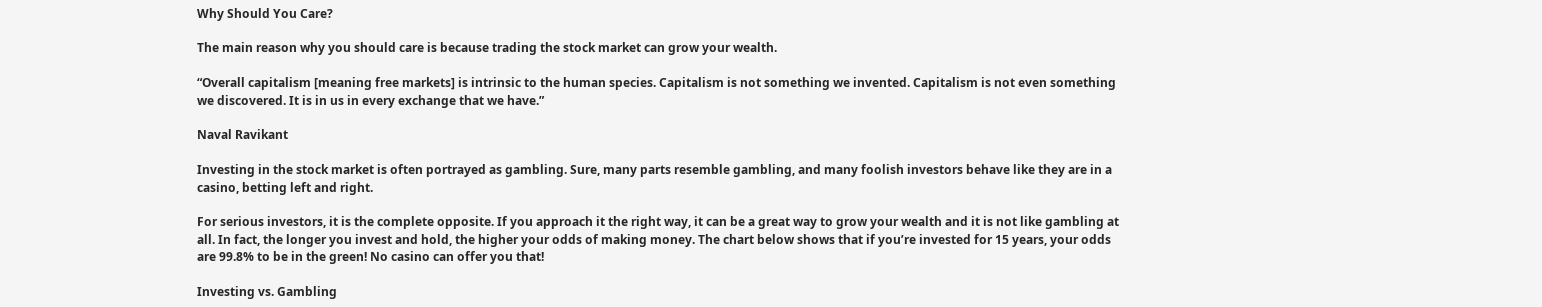Why Should You Care?

The main reason why you should care is because trading the stock market can grow your wealth.

“Overall capitalism [meaning free markets] is intrinsic to the human species. Capitalism is not something we invented. Capitalism is not even something we discovered. It is in us in every exchange that we have.”

Naval Ravikant

Investing in the stock market is often portrayed as gambling. Sure, many parts resemble gambling, and many foolish investors behave like they are in a casino, betting left and right.

For serious investors, it is the complete opposite. If you approach it the right way, it can be a great way to grow your wealth and it is not like gambling at all. In fact, the longer you invest and hold, the higher your odds of making money. The chart below shows that if you’re invested for 15 years, your odds are 99.8% to be in the green! No casino can offer you that!

Investing vs. Gambling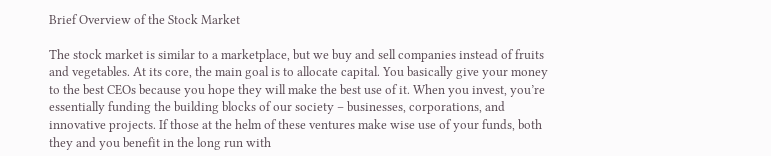Brief Overview of the Stock Market

The stock market is similar to a marketplace, but we buy and sell companies instead of fruits and vegetables. At its core, the main goal is to allocate capital. You basically give your money to the best CEOs because you hope they will make the best use of it. When you invest, you’re essentially funding the building blocks of our society – businesses, corporations, and innovative projects. If those at the helm of these ventures make wise use of your funds, both they and you benefit in the long run with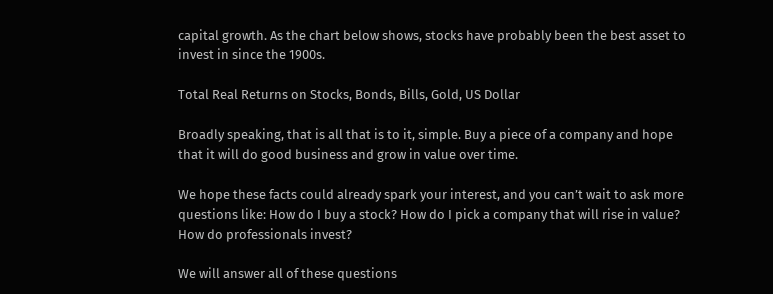capital growth. As the chart below shows, stocks have probably been the best asset to invest in since the 1900s.

Total Real Returns on Stocks, Bonds, Bills, Gold, US Dollar

Broadly speaking, that is all that is to it, simple. Buy a piece of a company and hope that it will do good business and grow in value over time.

We hope these facts could already spark your interest, and you can’t wait to ask more questions like: How do I buy a stock? How do I pick a company that will rise in value? How do professionals invest?

We will answer all of these questions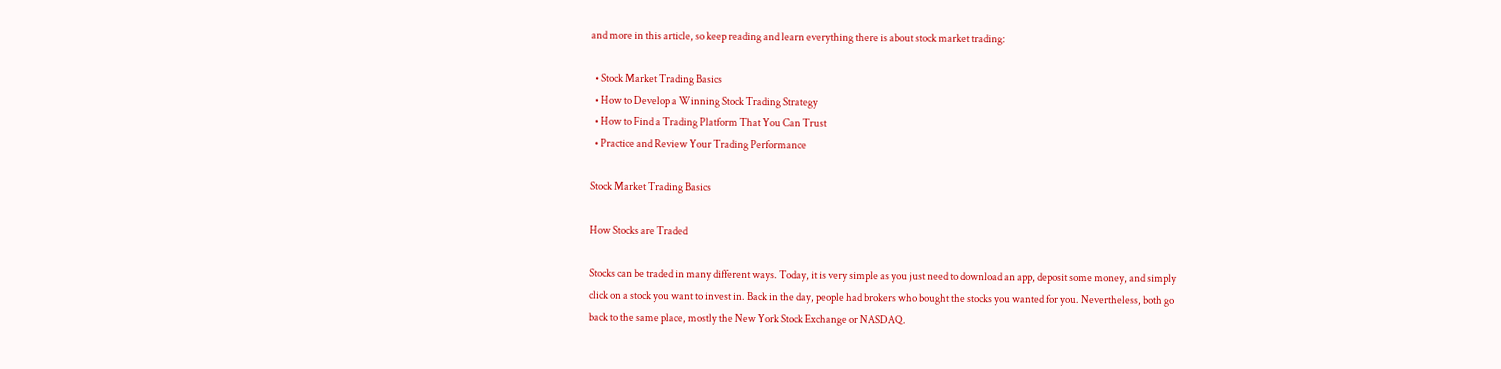and more in this article, so keep reading and learn everything there is about stock market trading:

  • Stock Market Trading Basics
  • How to Develop a Winning Stock Trading Strategy
  • How to Find a Trading Platform That You Can Trust
  • Practice and Review Your Trading Performance

Stock Market Trading Basics

How Stocks are Traded

Stocks can be traded in many different ways. Today, it is very simple as you just need to download an app, deposit some money, and simply click on a stock you want to invest in. Back in the day, people had brokers who bought the stocks you wanted for you. Nevertheless, both go back to the same place, mostly the New York Stock Exchange or NASDAQ.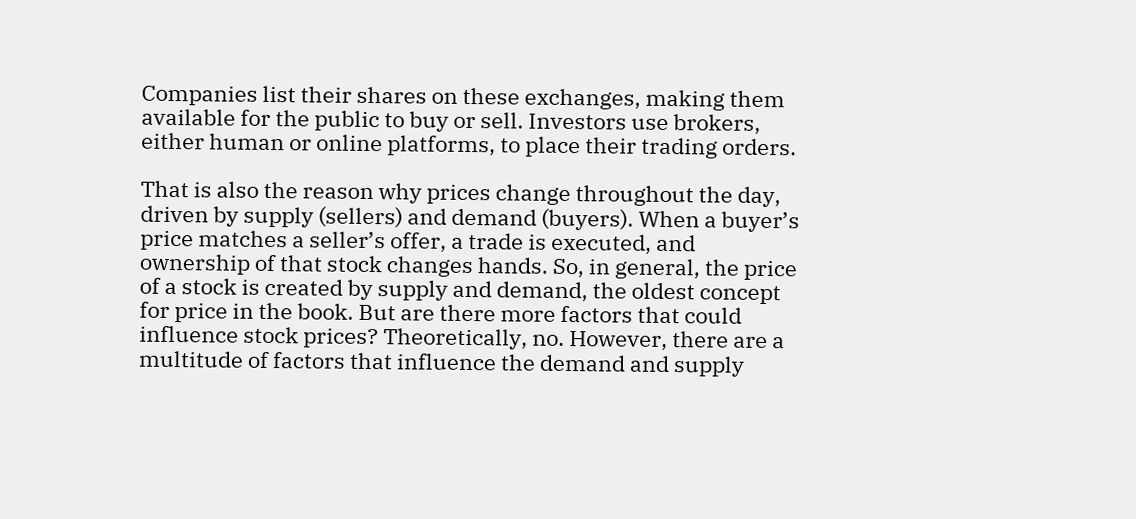Companies list their shares on these exchanges, making them available for the public to buy or sell. Investors use brokers, either human or online platforms, to place their trading orders.

That is also the reason why prices change throughout the day, driven by supply (sellers) and demand (buyers). When a buyer’s price matches a seller’s offer, a trade is executed, and ownership of that stock changes hands. So, in general, the price of a stock is created by supply and demand, the oldest concept for price in the book. But are there more factors that could influence stock prices? Theoretically, no. However, there are a multitude of factors that influence the demand and supply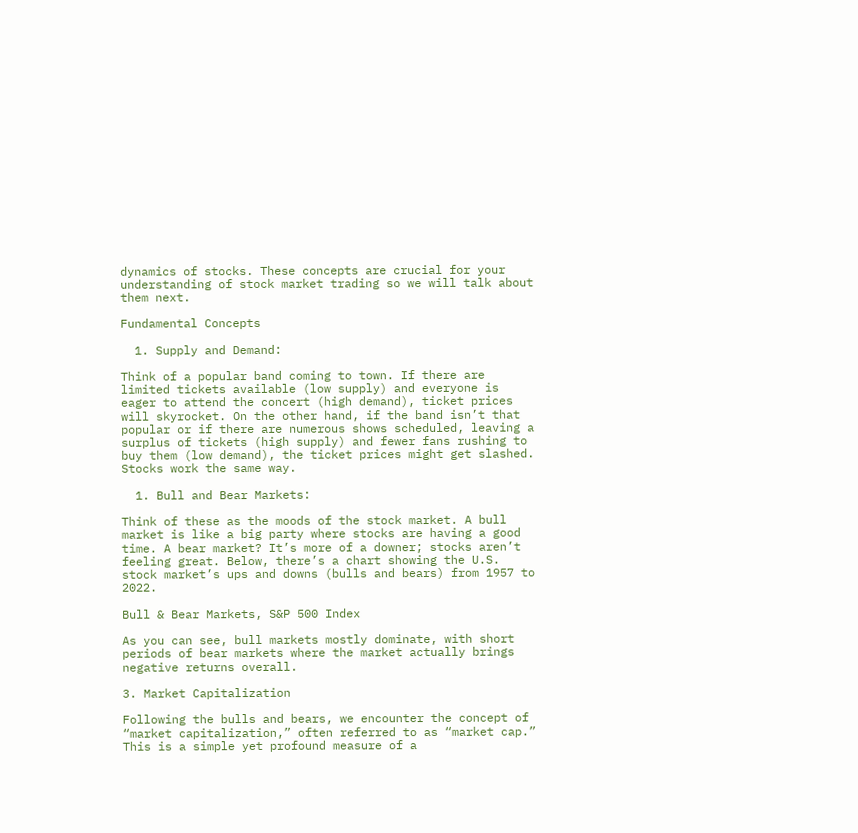dynamics of stocks. These concepts are crucial for your understanding of stock market trading so we will talk about them next.

Fundamental Concepts

  1. Supply and Demand:

Think of a popular band coming to town. If there are limited tickets available (low supply) and everyone is eager to attend the concert (high demand), ticket prices will skyrocket. On the other hand, if the band isn’t that popular or if there are numerous shows scheduled, leaving a surplus of tickets (high supply) and fewer fans rushing to buy them (low demand), the ticket prices might get slashed. Stocks work the same way.

  1. Bull and Bear Markets:

Think of these as the moods of the stock market. A bull market is like a big party where stocks are having a good time. A bear market? It’s more of a downer; stocks aren’t feeling great. Below, there’s a chart showing the U.S. stock market’s ups and downs (bulls and bears) from 1957 to 2022.

Bull & Bear Markets, S&P 500 Index

As you can see, bull markets mostly dominate, with short periods of bear markets where the market actually brings negative returns overall.

3. Market Capitalization

Following the bulls and bears, we encounter the concept of “market capitalization,” often referred to as “market cap.” This is a simple yet profound measure of a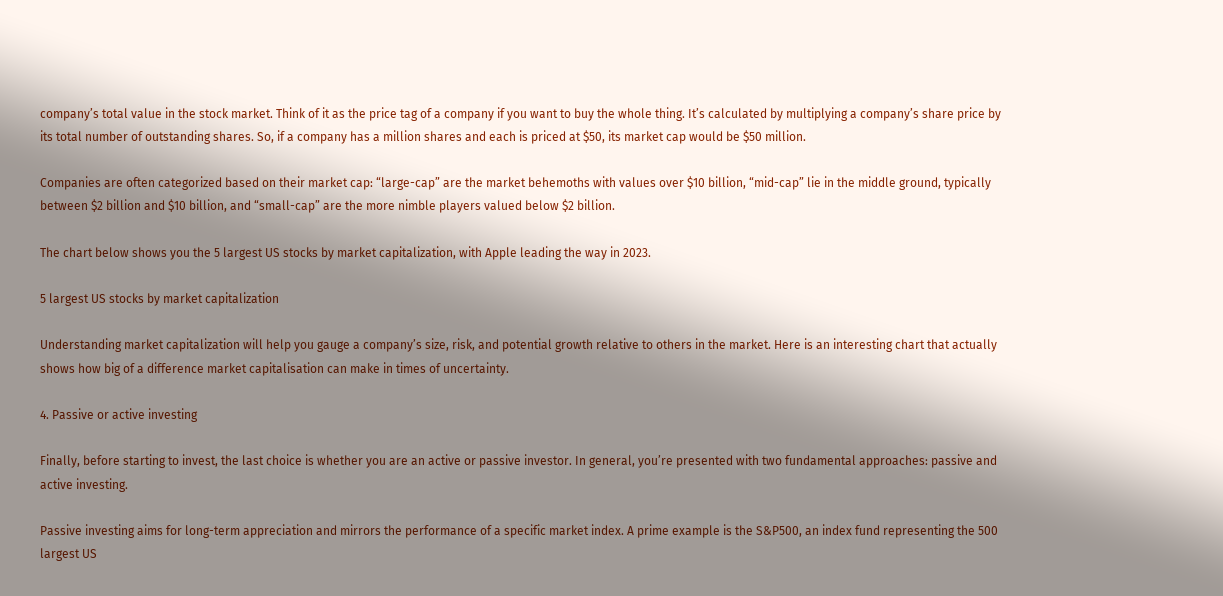company’s total value in the stock market. Think of it as the price tag of a company if you want to buy the whole thing. It’s calculated by multiplying a company’s share price by its total number of outstanding shares. So, if a company has a million shares and each is priced at $50, its market cap would be $50 million.

Companies are often categorized based on their market cap: “large-cap” are the market behemoths with values over $10 billion, “mid-cap” lie in the middle ground, typically between $2 billion and $10 billion, and “small-cap” are the more nimble players valued below $2 billion.

The chart below shows you the 5 largest US stocks by market capitalization, with Apple leading the way in 2023.

5 largest US stocks by market capitalization

Understanding market capitalization will help you gauge a company’s size, risk, and potential growth relative to others in the market. Here is an interesting chart that actually shows how big of a difference market capitalisation can make in times of uncertainty.

4. Passive or active investing

Finally, before starting to invest, the last choice is whether you are an active or passive investor. In general, you’re presented with two fundamental approaches: passive and active investing.

Passive investing aims for long-term appreciation and mirrors the performance of a specific market index. A prime example is the S&P500, an index fund representing the 500 largest US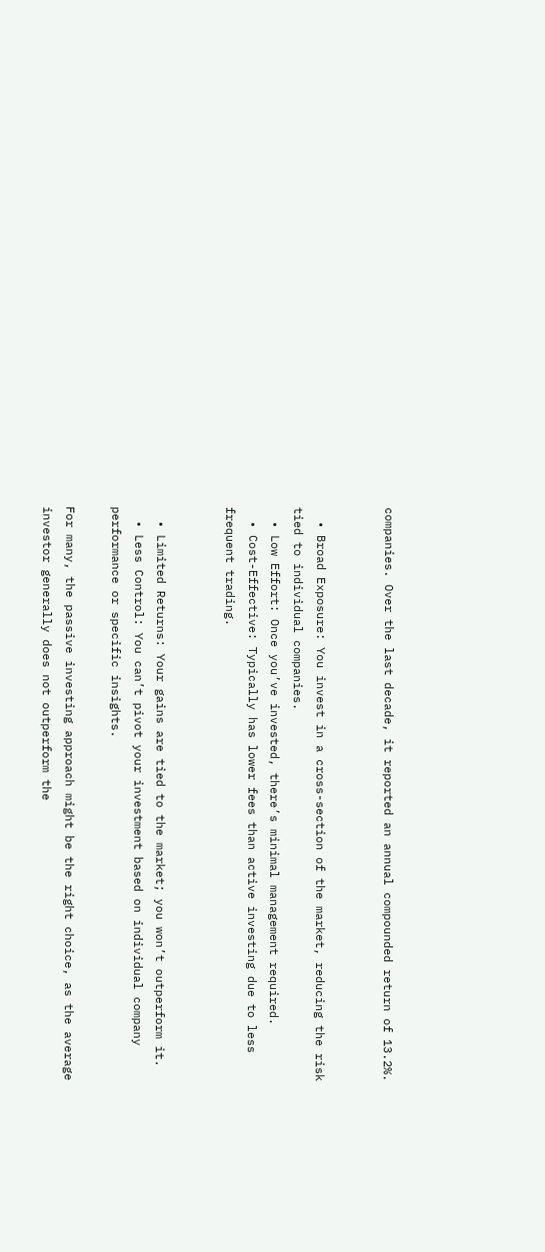companies. Over the last decade, it reported an annual compounded return of 13.2%.


  • Broad Exposure: You invest in a cross-section of the market, reducing the risk tied to individual companies.
  • Low Effort: Once you’ve invested, there’s minimal management required.
  • Cost-Effective: Typically has lower fees than active investing due to less frequent trading.


  • Limited Returns: Your gains are tied to the market; you won’t outperform it.
  • Less Control: You can’t pivot your investment based on individual company performance or specific insights.

For many, the passive investing approach might be the right choice, as the average investor generally does not outperform the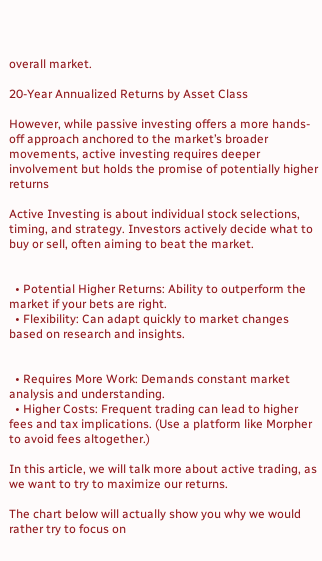overall market.

20-Year Annualized Returns by Asset Class

However, while passive investing offers a more hands-off approach anchored to the market’s broader movements, active investing requires deeper involvement but holds the promise of potentially higher returns

Active Investing is about individual stock selections, timing, and strategy. Investors actively decide what to buy or sell, often aiming to beat the market.


  • Potential Higher Returns: Ability to outperform the market if your bets are right.
  • Flexibility: Can adapt quickly to market changes based on research and insights.


  • Requires More Work: Demands constant market analysis and understanding.
  • Higher Costs: Frequent trading can lead to higher fees and tax implications. (Use a platform like Morpher to avoid fees altogether.)

In this article, we will talk more about active trading, as we want to try to maximize our returns.

The chart below will actually show you why we would rather try to focus on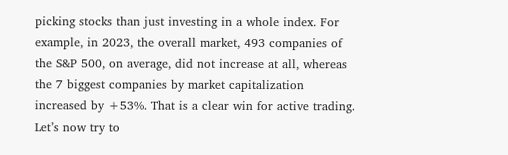picking stocks than just investing in a whole index. For example, in 2023, the overall market, 493 companies of the S&P 500, on average, did not increase at all, whereas the 7 biggest companies by market capitalization increased by +53%. That is a clear win for active trading. Let’s now try to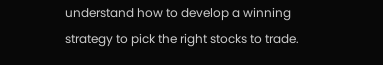understand how to develop a winning strategy to pick the right stocks to trade.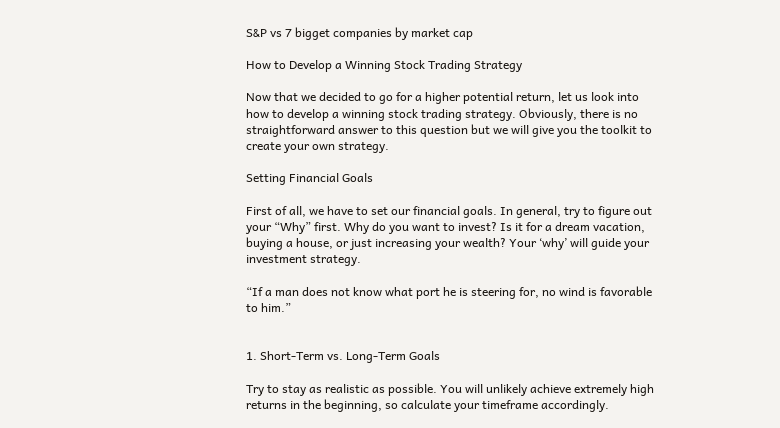S&P vs 7 bigget companies by market cap

How to Develop a Winning Stock Trading Strategy

Now that we decided to go for a higher potential return, let us look into how to develop a winning stock trading strategy. Obviously, there is no straightforward answer to this question but we will give you the toolkit to create your own strategy.

Setting Financial Goals

First of all, we have to set our financial goals. In general, try to figure out your “Why” first. Why do you want to invest? Is it for a dream vacation, buying a house, or just increasing your wealth? Your ‘why’ will guide your investment strategy.

“If a man does not know what port he is steering for, no wind is favorable to him.”


1. Short-Term vs. Long-Term Goals

Try to stay as realistic as possible. You will unlikely achieve extremely high returns in the beginning, so calculate your timeframe accordingly.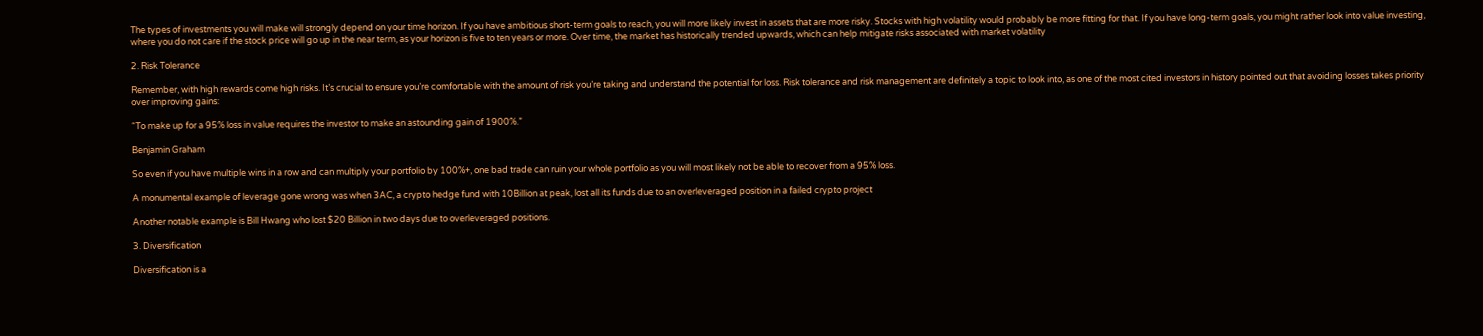The types of investments you will make will strongly depend on your time horizon. If you have ambitious short-term goals to reach, you will more likely invest in assets that are more risky. Stocks with high volatility would probably be more fitting for that. If you have long-term goals, you might rather look into value investing, where you do not care if the stock price will go up in the near term, as your horizon is five to ten years or more. Over time, the market has historically trended upwards, which can help mitigate risks associated with market volatility

2. Risk Tolerance

Remember, with high rewards come high risks. It’s crucial to ensure you’re comfortable with the amount of risk you’re taking and understand the potential for loss. Risk tolerance and risk management are definitely a topic to look into, as one of the most cited investors in history pointed out that avoiding losses takes priority over improving gains:

“To make up for a 95% loss in value requires the investor to make an astounding gain of 1900%.”

Benjamin Graham

So even if you have multiple wins in a row and can multiply your portfolio by 100%+, one bad trade can ruin your whole portfolio as you will most likely not be able to recover from a 95% loss.

A monumental example of leverage gone wrong was when 3AC, a crypto hedge fund with 10Billion at peak, lost all its funds due to an overleveraged position in a failed crypto project

Another notable example is Bill Hwang who lost $20 Billion in two days due to overleveraged positions.

3. Diversification

Diversification is a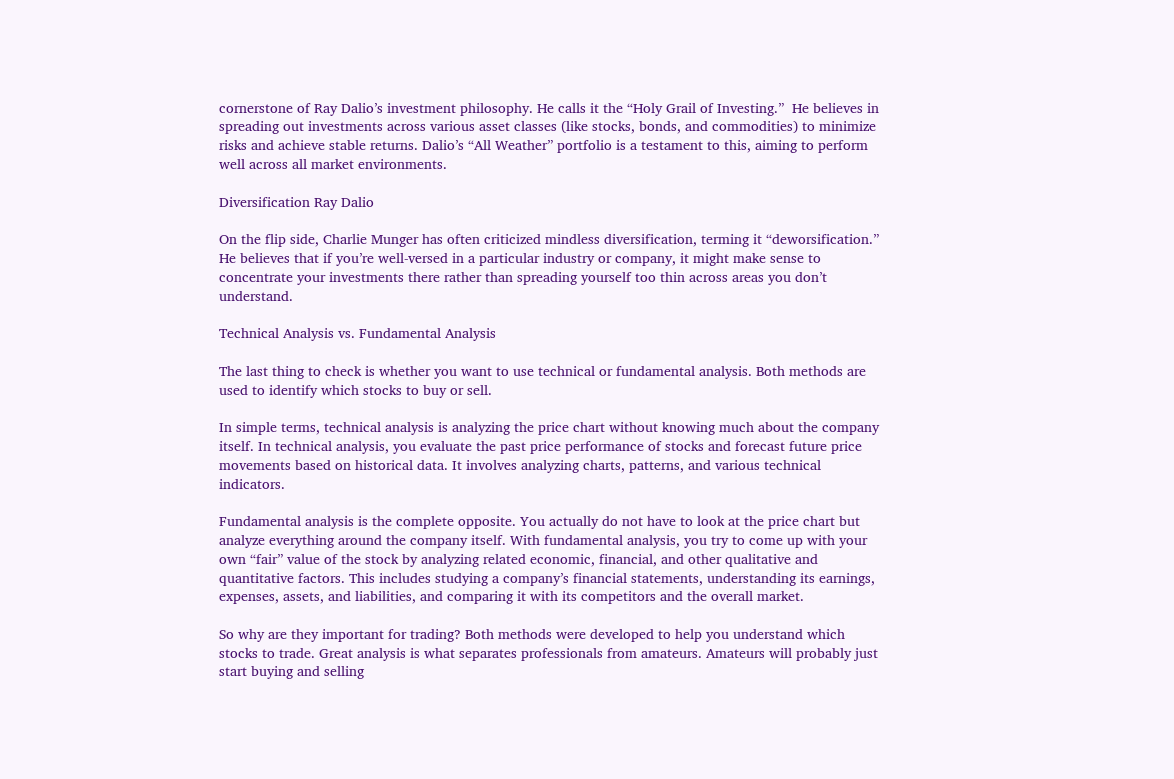cornerstone of Ray Dalio’s investment philosophy. He calls it the “Holy Grail of Investing.”  He believes in spreading out investments across various asset classes (like stocks, bonds, and commodities) to minimize risks and achieve stable returns. Dalio’s “All Weather” portfolio is a testament to this, aiming to perform well across all market environments.

Diversification Ray Dalio

On the flip side, Charlie Munger has often criticized mindless diversification, terming it “deworsification.” He believes that if you’re well-versed in a particular industry or company, it might make sense to concentrate your investments there rather than spreading yourself too thin across areas you don’t understand.

Technical Analysis vs. Fundamental Analysis

The last thing to check is whether you want to use technical or fundamental analysis. Both methods are used to identify which stocks to buy or sell.

In simple terms, technical analysis is analyzing the price chart without knowing much about the company itself. In technical analysis, you evaluate the past price performance of stocks and forecast future price movements based on historical data. It involves analyzing charts, patterns, and various technical indicators.

Fundamental analysis is the complete opposite. You actually do not have to look at the price chart but analyze everything around the company itself. With fundamental analysis, you try to come up with your own “fair” value of the stock by analyzing related economic, financial, and other qualitative and quantitative factors. This includes studying a company’s financial statements, understanding its earnings, expenses, assets, and liabilities, and comparing it with its competitors and the overall market.

So why are they important for trading? Both methods were developed to help you understand which stocks to trade. Great analysis is what separates professionals from amateurs. Amateurs will probably just start buying and selling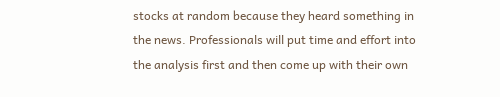stocks at random because they heard something in the news. Professionals will put time and effort into the analysis first and then come up with their own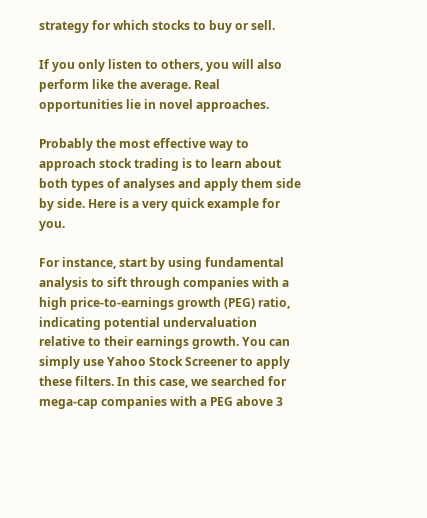strategy for which stocks to buy or sell.

If you only listen to others, you will also perform like the average. Real opportunities lie in novel approaches.

Probably the most effective way to approach stock trading is to learn about both types of analyses and apply them side by side. Here is a very quick example for you.

For instance, start by using fundamental analysis to sift through companies with a high price-to-earnings growth (PEG) ratio, indicating potential undervaluation relative to their earnings growth. You can simply use Yahoo Stock Screener to apply these filters. In this case, we searched for mega-cap companies with a PEG above 3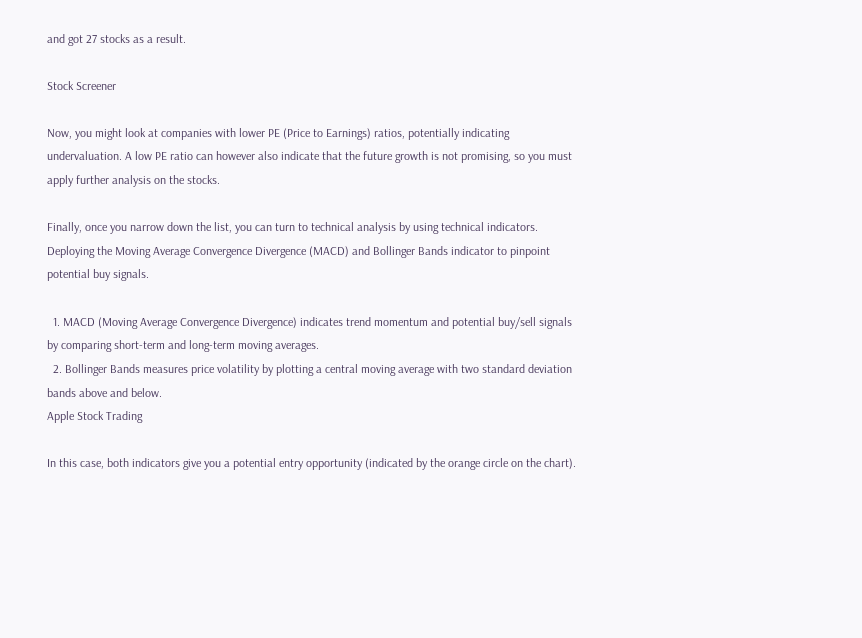and got 27 stocks as a result.

Stock Screener

Now, you might look at companies with lower PE (Price to Earnings) ratios, potentially indicating undervaluation. A low PE ratio can however also indicate that the future growth is not promising, so you must apply further analysis on the stocks.

Finally, once you narrow down the list, you can turn to technical analysis by using technical indicators. Deploying the Moving Average Convergence Divergence (MACD) and Bollinger Bands indicator to pinpoint potential buy signals.

  1. MACD (Moving Average Convergence Divergence) indicates trend momentum and potential buy/sell signals by comparing short-term and long-term moving averages.
  2. Bollinger Bands measures price volatility by plotting a central moving average with two standard deviation bands above and below.
Apple Stock Trading

In this case, both indicators give you a potential entry opportunity (indicated by the orange circle on the chart).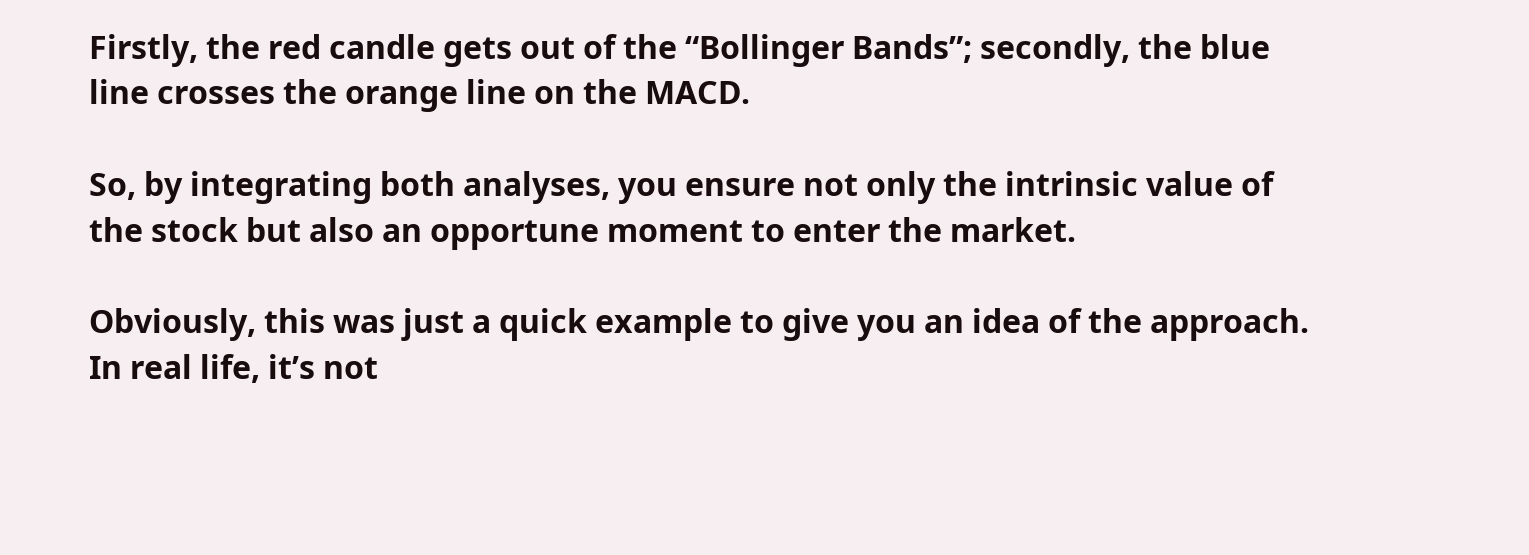Firstly, the red candle gets out of the “Bollinger Bands”; secondly, the blue line crosses the orange line on the MACD.

So, by integrating both analyses, you ensure not only the intrinsic value of the stock but also an opportune moment to enter the market.

Obviously, this was just a quick example to give you an idea of the approach. In real life, it’s not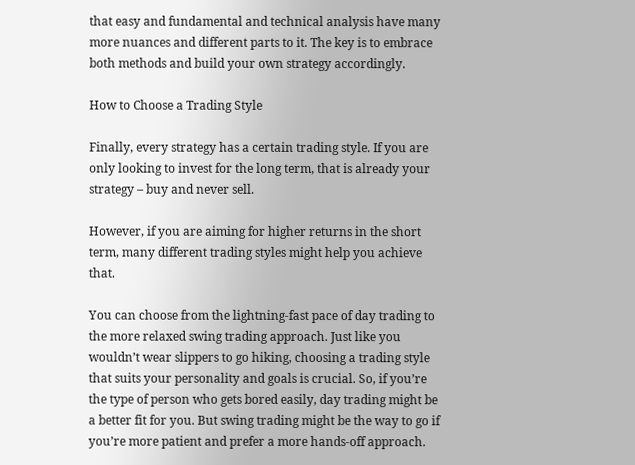that easy and fundamental and technical analysis have many more nuances and different parts to it. The key is to embrace both methods and build your own strategy accordingly.

How to Choose a Trading Style

Finally, every strategy has a certain trading style. If you are only looking to invest for the long term, that is already your strategy – buy and never sell.

However, if you are aiming for higher returns in the short term, many different trading styles might help you achieve that.

You can choose from the lightning-fast pace of day trading to the more relaxed swing trading approach. Just like you wouldn’t wear slippers to go hiking, choosing a trading style that suits your personality and goals is crucial. So, if you’re the type of person who gets bored easily, day trading might be a better fit for you. But swing trading might be the way to go if you’re more patient and prefer a more hands-off approach.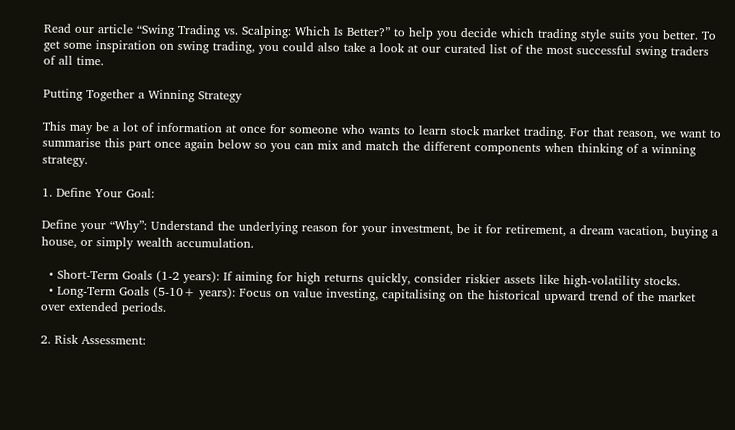Read our article “Swing Trading vs. Scalping: Which Is Better?” to help you decide which trading style suits you better. To get some inspiration on swing trading, you could also take a look at our curated list of the most successful swing traders of all time.

Putting Together a Winning Strategy

This may be a lot of information at once for someone who wants to learn stock market trading. For that reason, we want to summarise this part once again below so you can mix and match the different components when thinking of a winning strategy.

1. Define Your Goal:

Define your “Why”: Understand the underlying reason for your investment, be it for retirement, a dream vacation, buying a house, or simply wealth accumulation.

  • Short-Term Goals (1-2 years): If aiming for high returns quickly, consider riskier assets like high-volatility stocks.
  • Long-Term Goals (5-10+ years): Focus on value investing, capitalising on the historical upward trend of the market over extended periods.

2. Risk Assessment: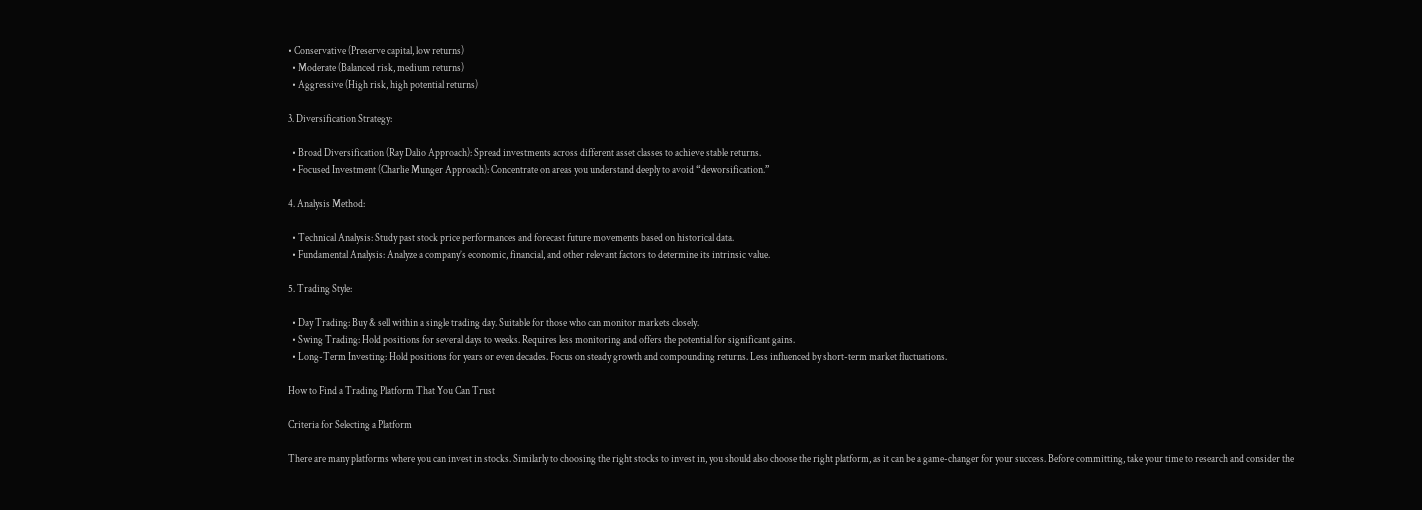• Conservative (Preserve capital, low returns)
  • Moderate (Balanced risk, medium returns)
  • Aggressive (High risk, high potential returns)

3. Diversification Strategy:

  • Broad Diversification (Ray Dalio Approach): Spread investments across different asset classes to achieve stable returns.
  • Focused Investment (Charlie Munger Approach): Concentrate on areas you understand deeply to avoid “deworsification.”

4. Analysis Method:

  • Technical Analysis: Study past stock price performances and forecast future movements based on historical data.
  • Fundamental Analysis: Analyze a company’s economic, financial, and other relevant factors to determine its intrinsic value.

5. Trading Style:

  • Day Trading: Buy & sell within a single trading day. Suitable for those who can monitor markets closely.
  • Swing Trading: Hold positions for several days to weeks. Requires less monitoring and offers the potential for significant gains.
  • Long-Term Investing: Hold positions for years or even decades. Focus on steady growth and compounding returns. Less influenced by short-term market fluctuations.

How to Find a Trading Platform That You Can Trust

Criteria for Selecting a Platform

There are many platforms where you can invest in stocks. Similarly to choosing the right stocks to invest in, you should also choose the right platform, as it can be a game-changer for your success. Before committing, take your time to research and consider the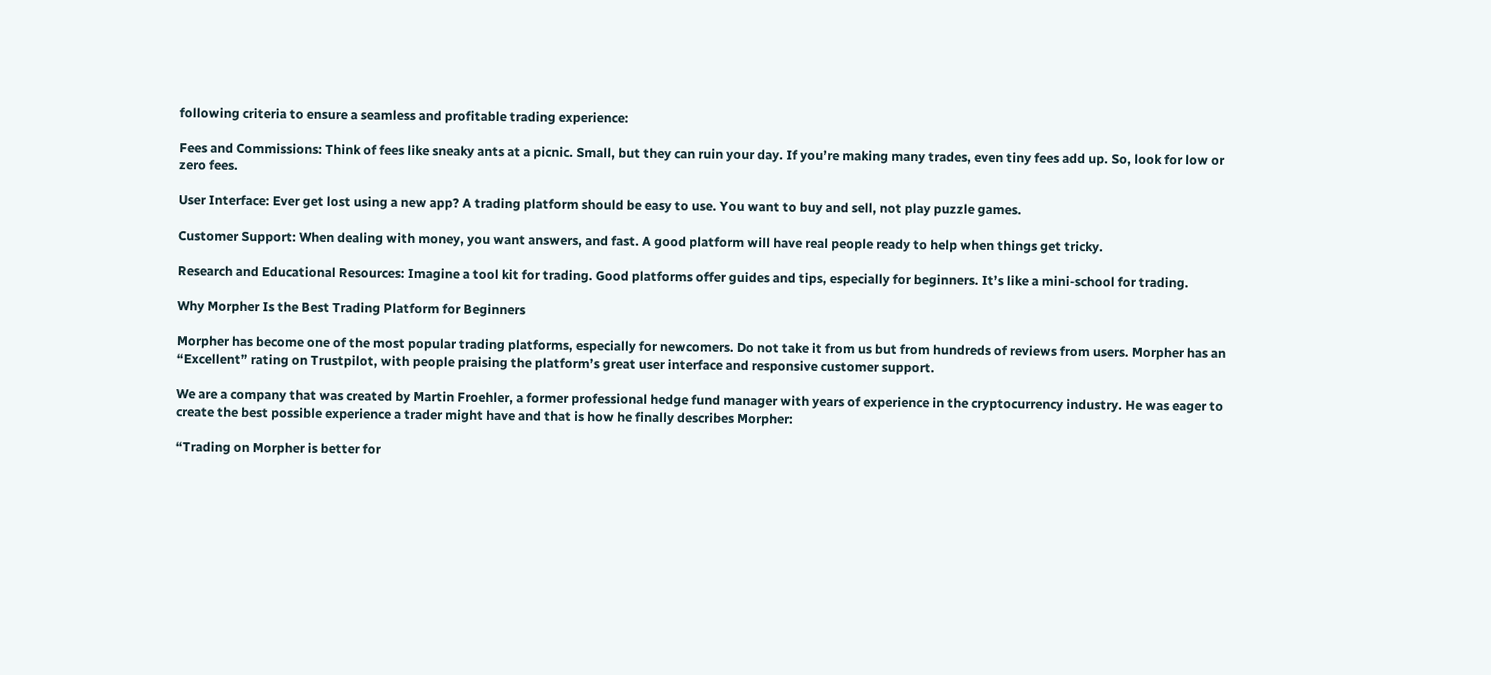following criteria to ensure a seamless and profitable trading experience:

Fees and Commissions: Think of fees like sneaky ants at a picnic. Small, but they can ruin your day. If you’re making many trades, even tiny fees add up. So, look for low or zero fees.

User Interface: Ever get lost using a new app? A trading platform should be easy to use. You want to buy and sell, not play puzzle games.

Customer Support: When dealing with money, you want answers, and fast. A good platform will have real people ready to help when things get tricky.

Research and Educational Resources: Imagine a tool kit for trading. Good platforms offer guides and tips, especially for beginners. It’s like a mini-school for trading.

Why Morpher Is the Best Trading Platform for Beginners

Morpher has become one of the most popular trading platforms, especially for newcomers. Do not take it from us but from hundreds of reviews from users. Morpher has an “Excellent” rating on Trustpilot, with people praising the platform’s great user interface and responsive customer support.

We are a company that was created by Martin Froehler, a former professional hedge fund manager with years of experience in the cryptocurrency industry. He was eager to create the best possible experience a trader might have and that is how he finally describes Morpher:

“Trading on Morpher is better for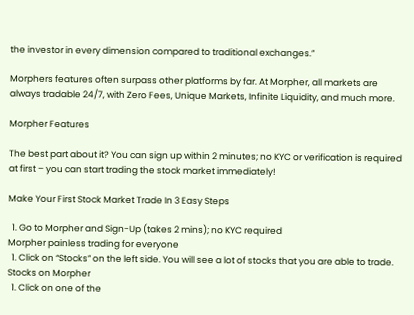the investor in every dimension compared to traditional exchanges.”

Morphers features often surpass other platforms by far. At Morpher, all markets are always tradable 24/7, with Zero Fees, Unique Markets, Infinite Liquidity, and much more.

Morpher Features

The best part about it? You can sign up within 2 minutes; no KYC or verification is required at first – you can start trading the stock market immediately!

Make Your First Stock Market Trade In 3 Easy Steps

  1. Go to Morpher and Sign-Up (takes 2 mins); no KYC required
Morpher painless trading for everyone
  1. Click on “Stocks” on the left side. You will see a lot of stocks that you are able to trade.
Stocks on Morpher
  1. Click on one of the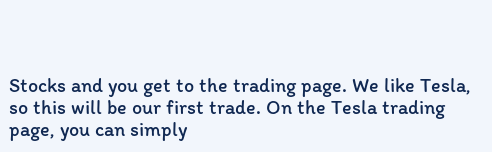Stocks and you get to the trading page. We like Tesla, so this will be our first trade. On the Tesla trading page, you can simply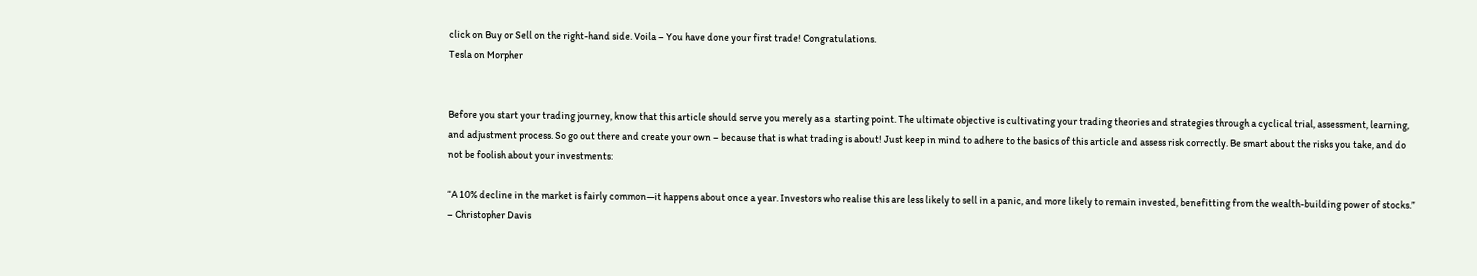click on Buy or Sell on the right-hand side. Voila – You have done your first trade! Congratulations.
Tesla on Morpher


Before you start your trading journey, know that this article should serve you merely as a  starting point. The ultimate objective is cultivating your trading theories and strategies through a cyclical trial, assessment, learning, and adjustment process. So go out there and create your own – because that is what trading is about! Just keep in mind to adhere to the basics of this article and assess risk correctly. Be smart about the risks you take, and do not be foolish about your investments:

“A 10% decline in the market is fairly common—it happens about once a year. Investors who realise this are less likely to sell in a panic, and more likely to remain invested, benefitting from the wealth-building power of stocks.” – Christopher Davis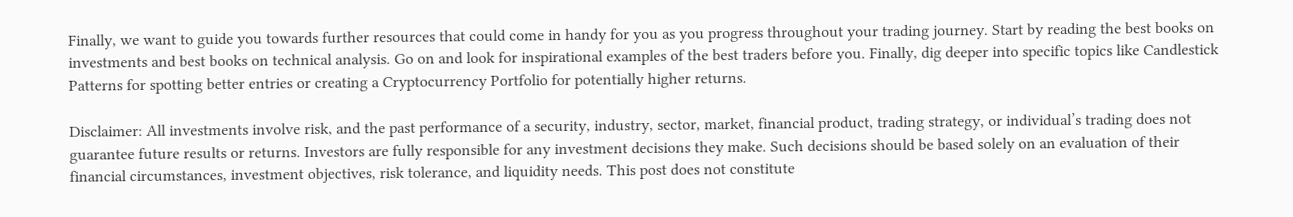Finally, we want to guide you towards further resources that could come in handy for you as you progress throughout your trading journey. Start by reading the best books on investments and best books on technical analysis. Go on and look for inspirational examples of the best traders before you. Finally, dig deeper into specific topics like Candlestick Patterns for spotting better entries or creating a Cryptocurrency Portfolio for potentially higher returns.

Disclaimer: All investments involve risk, and the past performance of a security, industry, sector, market, financial product, trading strategy, or individual’s trading does not guarantee future results or returns. Investors are fully responsible for any investment decisions they make. Such decisions should be based solely on an evaluation of their financial circumstances, investment objectives, risk tolerance, and liquidity needs. This post does not constitute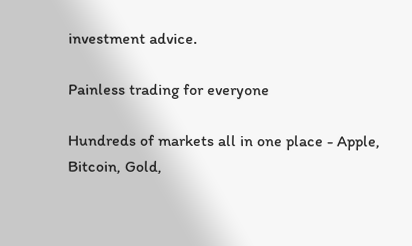investment advice.

Painless trading for everyone

Hundreds of markets all in one place - Apple, Bitcoin, Gold,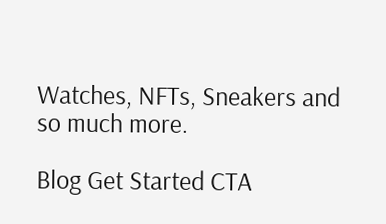Watches, NFTs, Sneakers and so much more.

Blog Get Started CTA